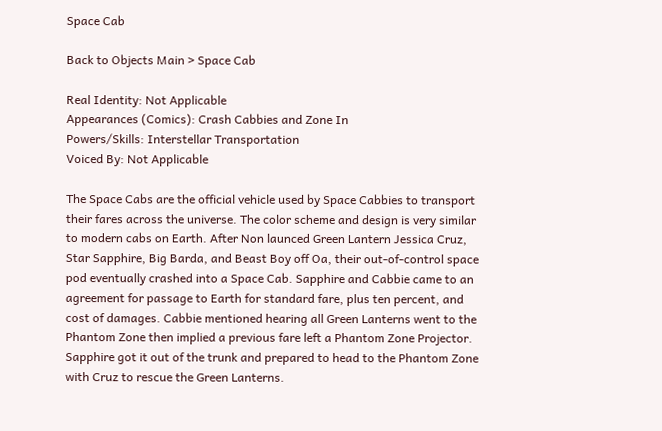Space Cab

Back to Objects Main > Space Cab

Real Identity: Not Applicable
Appearances (Comics): Crash Cabbies and Zone In
Powers/Skills: Interstellar Transportation
Voiced By: Not Applicable

The Space Cabs are the official vehicle used by Space Cabbies to transport their fares across the universe. The color scheme and design is very similar to modern cabs on Earth. After Non launced Green Lantern Jessica Cruz, Star Sapphire, Big Barda, and Beast Boy off Oa, their out-of-control space pod eventually crashed into a Space Cab. Sapphire and Cabbie came to an agreement for passage to Earth for standard fare, plus ten percent, and cost of damages. Cabbie mentioned hearing all Green Lanterns went to the Phantom Zone then implied a previous fare left a Phantom Zone Projector. Sapphire got it out of the trunk and prepared to head to the Phantom Zone with Cruz to rescue the Green Lanterns.